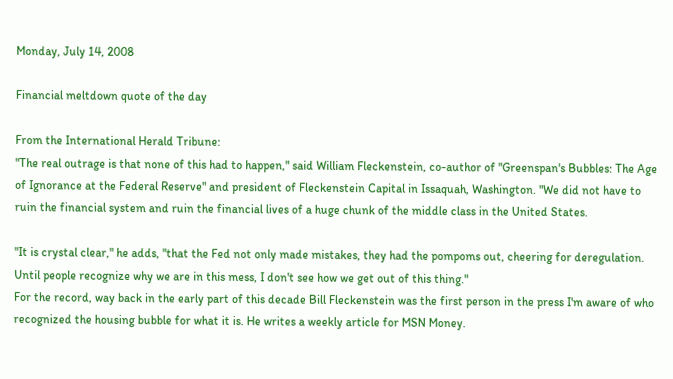Monday, July 14, 2008

Financial meltdown quote of the day

From the International Herald Tribune:
"The real outrage is that none of this had to happen," said William Fleckenstein, co-author of "Greenspan's Bubbles: The Age of Ignorance at the Federal Reserve" and president of Fleckenstein Capital in Issaquah, Washington. "We did not have to ruin the financial system and ruin the financial lives of a huge chunk of the middle class in the United States.

"It is crystal clear," he adds, "that the Fed not only made mistakes, they had the pompoms out, cheering for deregulation. Until people recognize why we are in this mess, I don't see how we get out of this thing."
For the record, way back in the early part of this decade Bill Fleckenstein was the first person in the press I'm aware of who recognized the housing bubble for what it is. He writes a weekly article for MSN Money.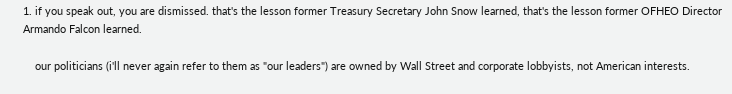1. if you speak out, you are dismissed. that's the lesson former Treasury Secretary John Snow learned, that's the lesson former OFHEO Director Armando Falcon learned.

    our politicians (i'll never again refer to them as "our leaders") are owned by Wall Street and corporate lobbyists, not American interests.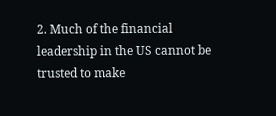2. Much of the financial leadership in the US cannot be trusted to make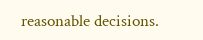reasonable decisions.